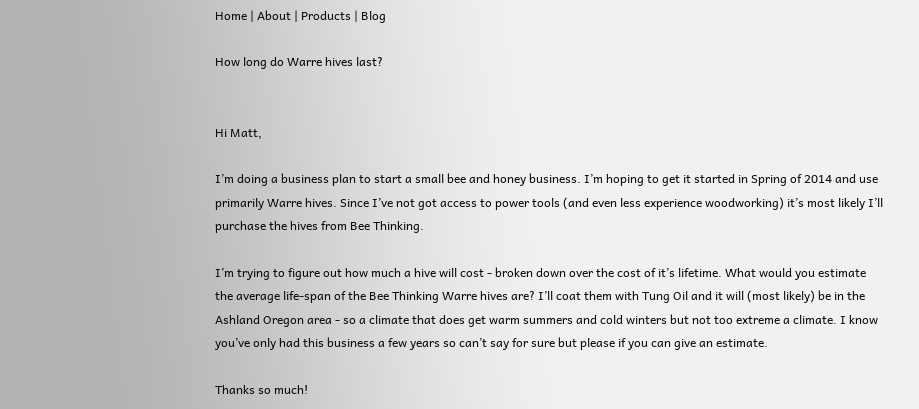Home | About | Products | Blog

How long do Warre hives last?


Hi Matt,

I’m doing a business plan to start a small bee and honey business. I’m hoping to get it started in Spring of 2014 and use primarily Warre hives. Since I’ve not got access to power tools (and even less experience woodworking) it’s most likely I’ll purchase the hives from Bee Thinking.

I’m trying to figure out how much a hive will cost - broken down over the cost of it’s lifetime. What would you estimate the average life-span of the Bee Thinking Warre hives are? I’ll coat them with Tung Oil and it will (most likely) be in the Ashland Oregon area - so a climate that does get warm summers and cold winters but not too extreme a climate. I know you’ve only had this business a few years so can’t say for sure but please if you can give an estimate.

Thanks so much!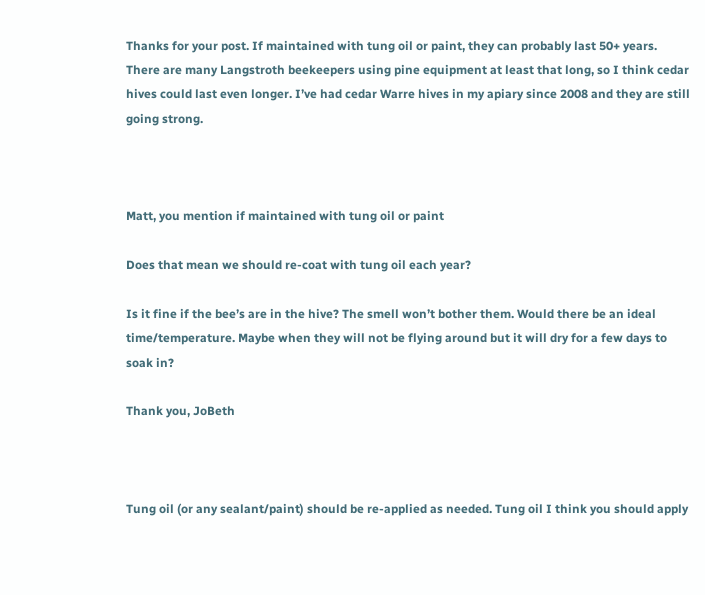Thanks for your post. If maintained with tung oil or paint, they can probably last 50+ years. There are many Langstroth beekeepers using pine equipment at least that long, so I think cedar hives could last even longer. I’ve had cedar Warre hives in my apiary since 2008 and they are still going strong.



Matt, you mention if maintained with tung oil or paint

Does that mean we should re-coat with tung oil each year?

Is it fine if the bee’s are in the hive? The smell won’t bother them. Would there be an ideal time/temperature. Maybe when they will not be flying around but it will dry for a few days to soak in?

Thank you, JoBeth



Tung oil (or any sealant/paint) should be re-applied as needed. Tung oil I think you should apply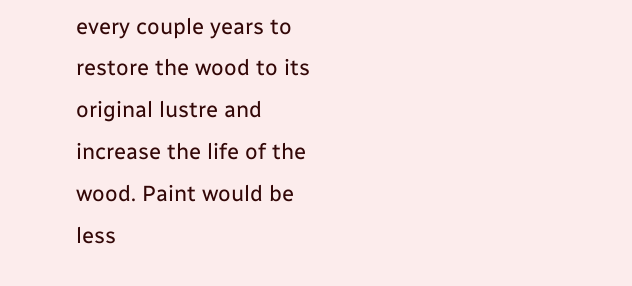every couple years to restore the wood to its original lustre and increase the life of the wood. Paint would be less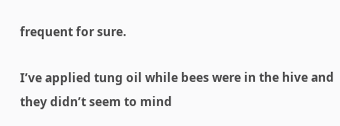frequent for sure.

I’ve applied tung oil while bees were in the hive and they didn’t seem to mind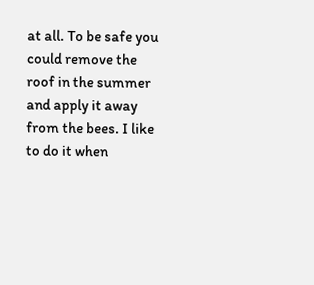at all. To be safe you could remove the roof in the summer and apply it away from the bees. I like to do it when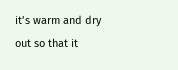it’s warm and dry out so that it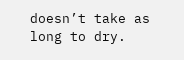doesn’t take as long to dry.